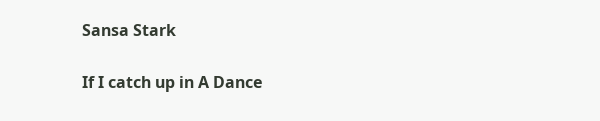Sansa Stark

If I catch up in A Dance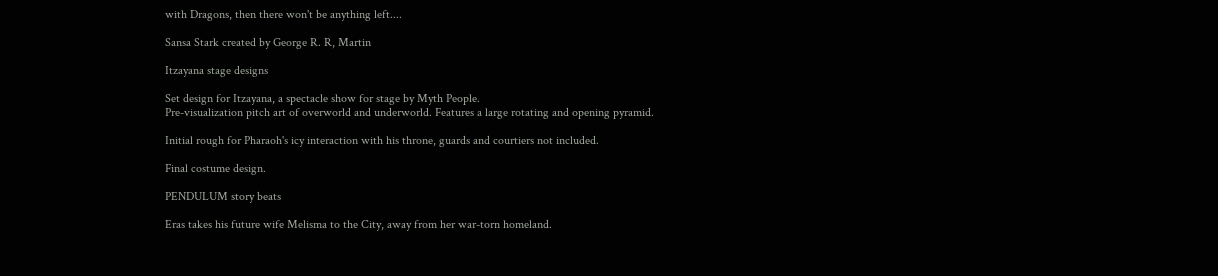with Dragons, then there won't be anything left....

Sansa Stark created by George R. R, Martin

Itzayana stage designs

Set design for Itzayana, a spectacle show for stage by Myth People.
Pre-visualization pitch art of overworld and underworld. Features a large rotating and opening pyramid.

Initial rough for Pharaoh's icy interaction with his throne, guards and courtiers not included.

Final costume design.

PENDULUM story beats

Eras takes his future wife Melisma to the City, away from her war-torn homeland.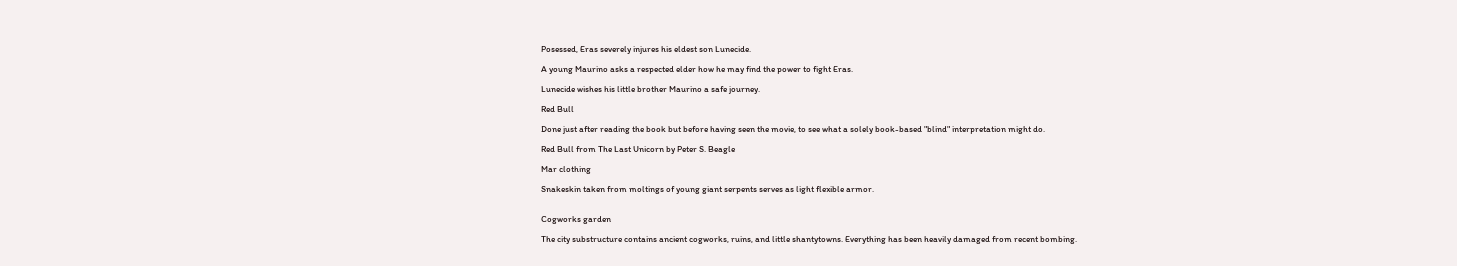Posessed, Eras severely injures his eldest son Lunecide.

A young Maurino asks a respected elder how he may find the power to fight Eras.

Lunecide wishes his little brother Maurino a safe journey.

Red Bull

Done just after reading the book but before having seen the movie, to see what a solely book-based "blind" interpretation might do.

Red Bull from The Last Unicorn by Peter S. Beagle

Mar clothing

Snakeskin taken from moltings of young giant serpents serves as light flexible armor.


Cogworks garden

The city substructure contains ancient cogworks, ruins, and little shantytowns. Everything has been heavily damaged from recent bombing.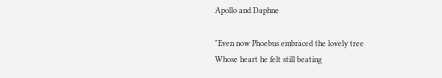Apollo and Daphne

"Even now Phoebus embraced the lovely tree
Whose heart he felt still beating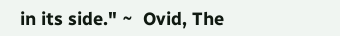in its side." ~  Ovid, The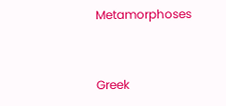Metamorphoses


Greek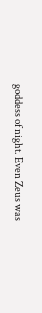goddess of night. Even Zeus was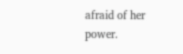afraid of her power.